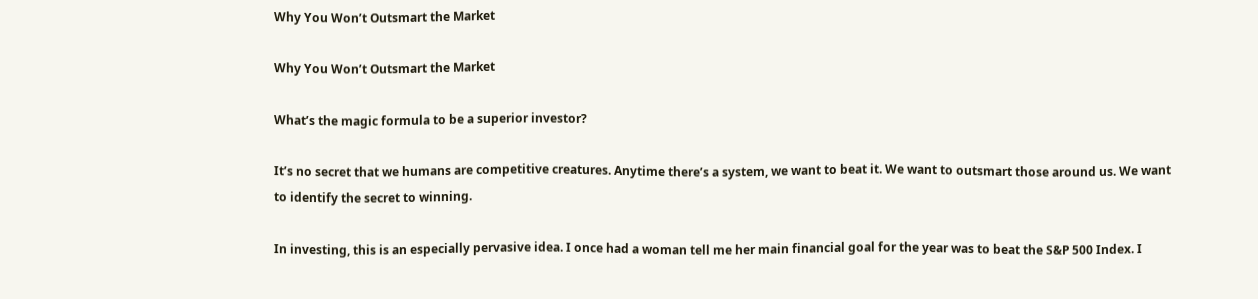Why You Won’t Outsmart the Market

Why You Won’t Outsmart the Market

What’s the magic formula to be a superior investor?

It’s no secret that we humans are competitive creatures. Anytime there’s a system, we want to beat it. We want to outsmart those around us. We want to identify the secret to winning.

In investing, this is an especially pervasive idea. I once had a woman tell me her main financial goal for the year was to beat the S&P 500 Index. I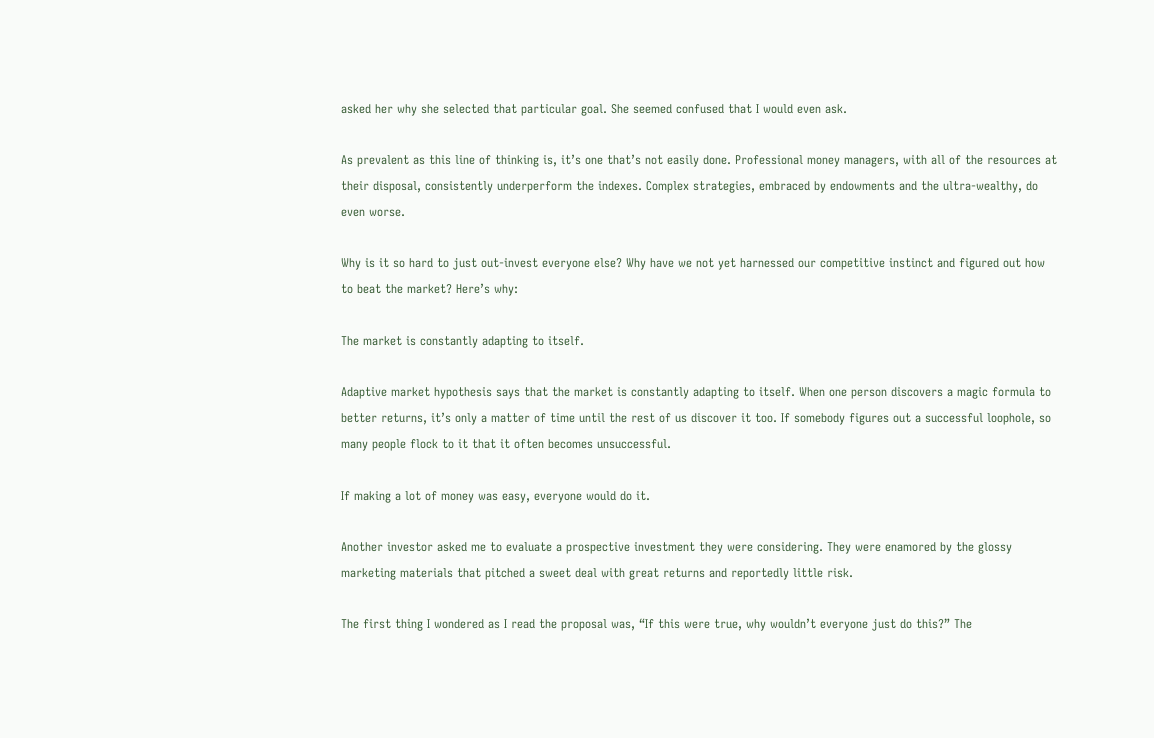asked her why she selected that particular goal. She seemed confused that I would even ask.

As prevalent as this line of thinking is, it’s one that’s not easily done. Professional money managers, with all of the resources at their disposal, consistently underperform the indexes. Complex strategies, embraced by endowments and the ultra-wealthy, do even worse.

Why is it so hard to just out-invest everyone else? Why have we not yet harnessed our competitive instinct and figured out how to beat the market? Here’s why:

The market is constantly adapting to itself.

Adaptive market hypothesis says that the market is constantly adapting to itself. When one person discovers a magic formula to better returns, it’s only a matter of time until the rest of us discover it too. If somebody figures out a successful loophole, so many people flock to it that it often becomes unsuccessful.

If making a lot of money was easy, everyone would do it.

Another investor asked me to evaluate a prospective investment they were considering. They were enamored by the glossy marketing materials that pitched a sweet deal with great returns and reportedly little risk.

The first thing I wondered as I read the proposal was, “If this were true, why wouldn’t everyone just do this?” The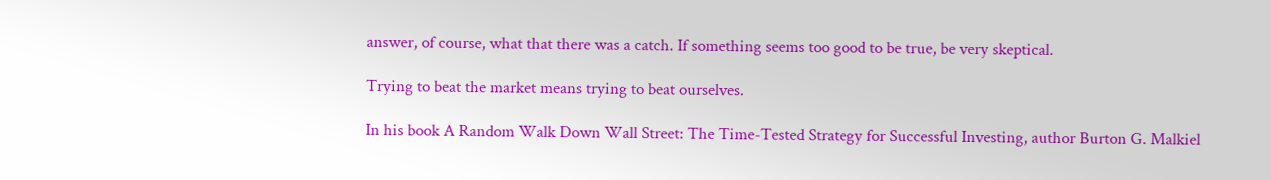answer, of course, what that there was a catch. If something seems too good to be true, be very skeptical.

Trying to beat the market means trying to beat ourselves.

In his book A Random Walk Down Wall Street: The Time-Tested Strategy for Successful Investing, author Burton G. Malkiel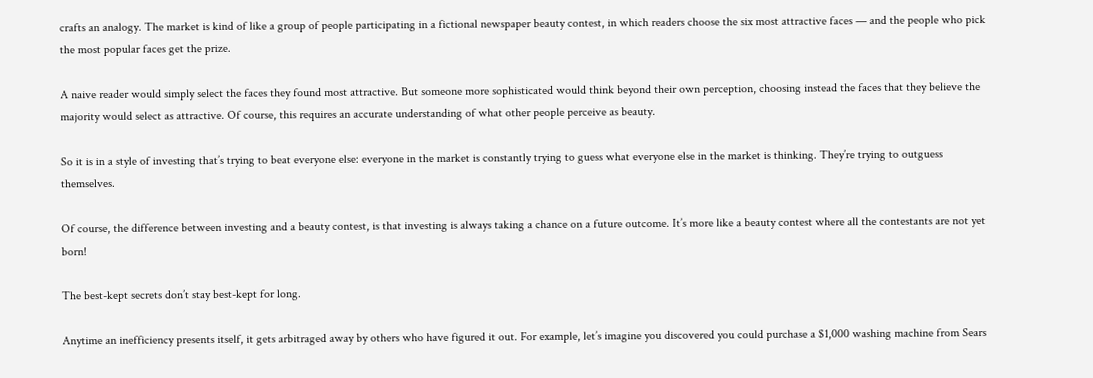crafts an analogy. The market is kind of like a group of people participating in a fictional newspaper beauty contest, in which readers choose the six most attractive faces — and the people who pick the most popular faces get the prize.

A naive reader would simply select the faces they found most attractive. But someone more sophisticated would think beyond their own perception, choosing instead the faces that they believe the majority would select as attractive. Of course, this requires an accurate understanding of what other people perceive as beauty.

So it is in a style of investing that’s trying to beat everyone else: everyone in the market is constantly trying to guess what everyone else in the market is thinking. They’re trying to outguess themselves.

Of course, the difference between investing and a beauty contest, is that investing is always taking a chance on a future outcome. It’s more like a beauty contest where all the contestants are not yet born!

The best-kept secrets don’t stay best-kept for long.

Anytime an inefficiency presents itself, it gets arbitraged away by others who have figured it out. For example, let’s imagine you discovered you could purchase a $1,000 washing machine from Sears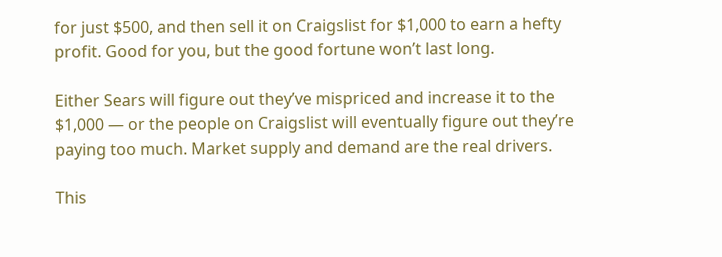for just $500, and then sell it on Craigslist for $1,000 to earn a hefty profit. Good for you, but the good fortune won’t last long.

Either Sears will figure out they’ve mispriced and increase it to the $1,000 — or the people on Craigslist will eventually figure out they’re paying too much. Market supply and demand are the real drivers.

This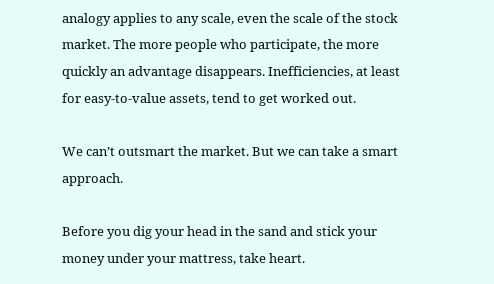analogy applies to any scale, even the scale of the stock market. The more people who participate, the more quickly an advantage disappears. Inefficiencies, at least for easy-to-value assets, tend to get worked out.

We can’t outsmart the market. But we can take a smart approach.

Before you dig your head in the sand and stick your money under your mattress, take heart.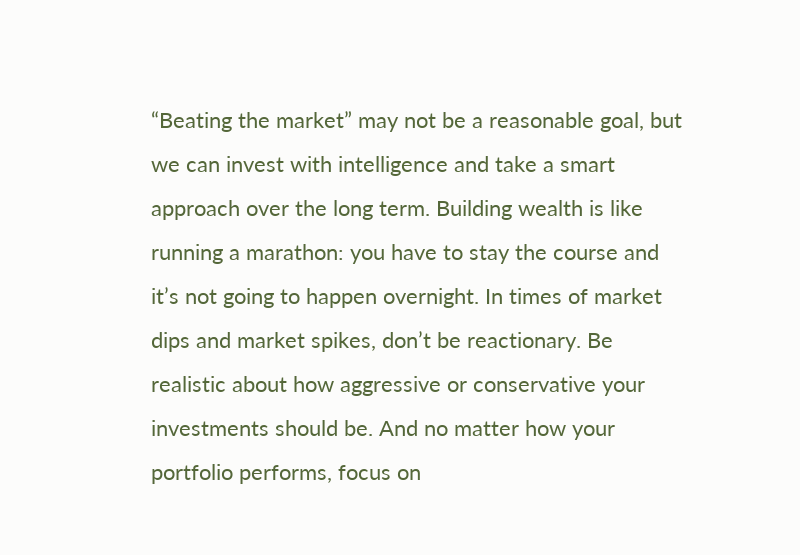“Beating the market” may not be a reasonable goal, but we can invest with intelligence and take a smart approach over the long term. Building wealth is like running a marathon: you have to stay the course and it’s not going to happen overnight. In times of market dips and market spikes, don’t be reactionary. Be realistic about how aggressive or conservative your investments should be. And no matter how your portfolio performs, focus on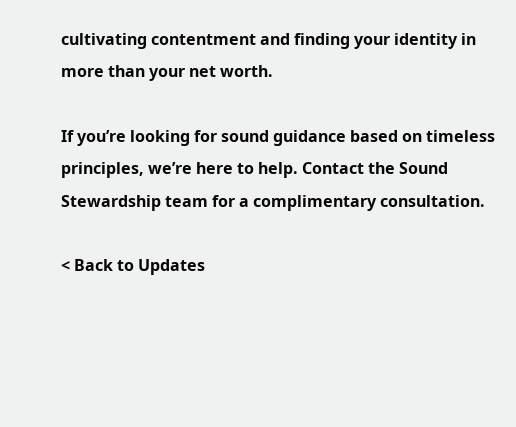cultivating contentment and finding your identity in more than your net worth.

If you’re looking for sound guidance based on timeless principles, we’re here to help. Contact the Sound Stewardship team for a complimentary consultation.

< Back to Updates